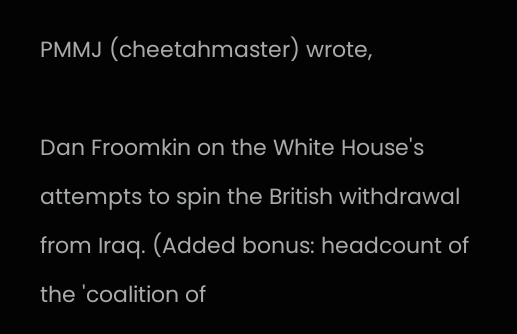PMMJ (cheetahmaster) wrote,

Dan Froomkin on the White House's attempts to spin the British withdrawal from Iraq. (Added bonus: headcount of the 'coalition of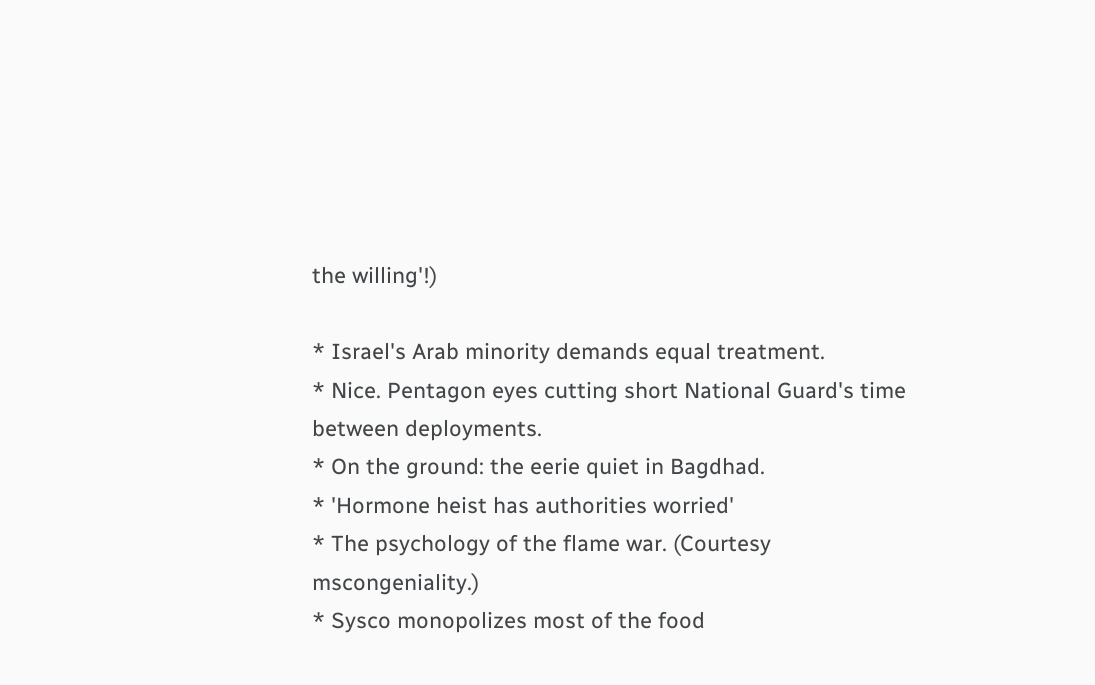the willing'!)

* Israel's Arab minority demands equal treatment.
* Nice. Pentagon eyes cutting short National Guard's time between deployments.
* On the ground: the eerie quiet in Bagdhad.
* 'Hormone heist has authorities worried'
* The psychology of the flame war. (Courtesy mscongeniality.)
* Sysco monopolizes most of the food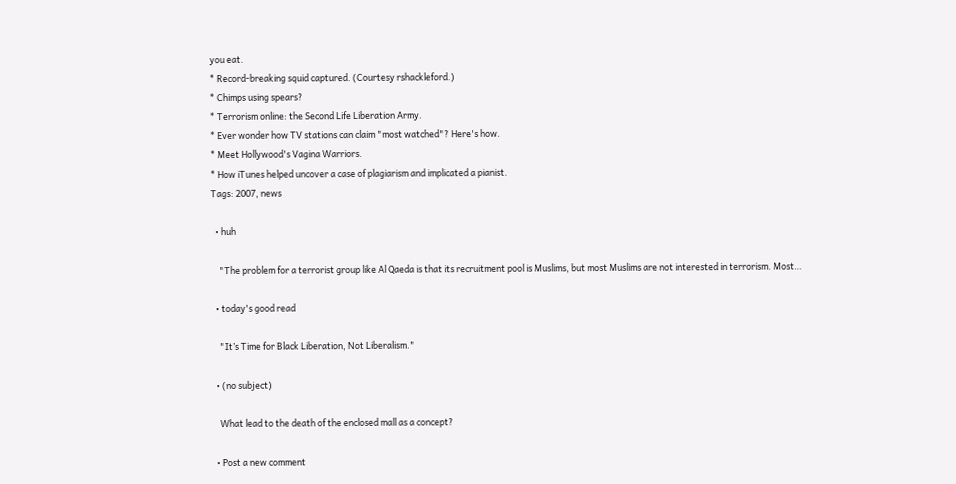you eat.
* Record-breaking squid captured. (Courtesy rshackleford.)
* Chimps using spears?
* Terrorism online: the Second Life Liberation Army.
* Ever wonder how TV stations can claim "most watched"? Here's how.
* Meet Hollywood's Vagina Warriors.
* How iTunes helped uncover a case of plagiarism and implicated a pianist.
Tags: 2007, news

  • huh

    "The problem for a terrorist group like Al Qaeda is that its recruitment pool is Muslims, but most Muslims are not interested in terrorism. Most…

  • today's good read

    "It’s Time for Black Liberation, Not Liberalism."

  • (no subject)

    What lead to the death of the enclosed mall as a concept?

  • Post a new comment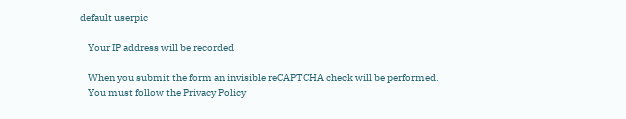default userpic

    Your IP address will be recorded

    When you submit the form an invisible reCAPTCHA check will be performed.
    You must follow the Privacy Policy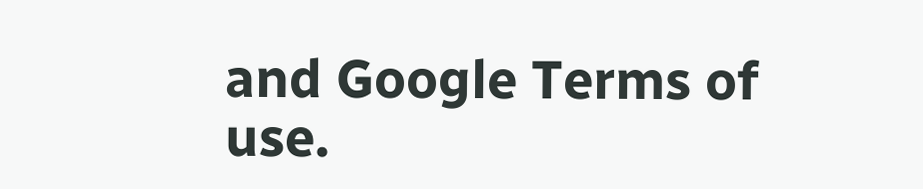and Google Terms of use.